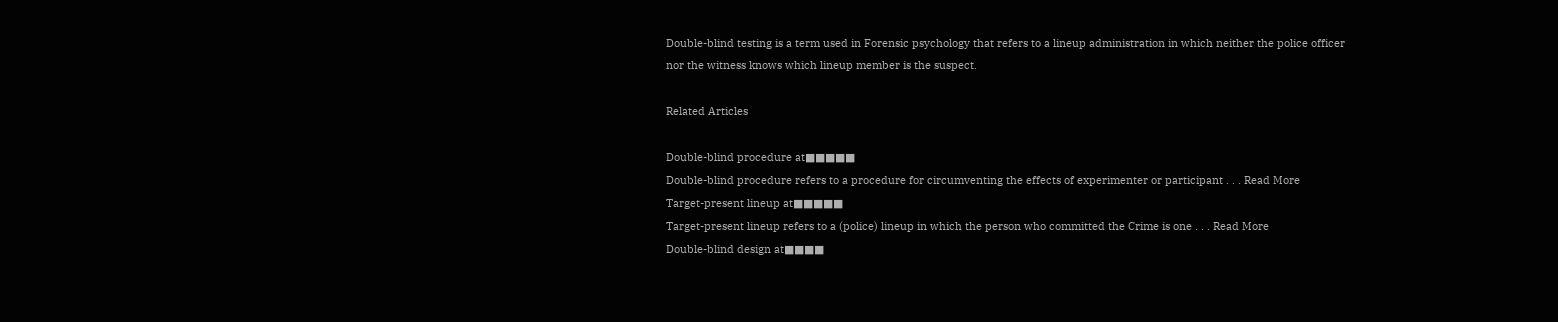Double-blind testing is a term used in Forensic psychology that refers to a lineup administration in which neither the police officer nor the witness knows which lineup member is the suspect.

Related Articles

Double-blind procedure at■■■■■
Double-blind procedure refers to a procedure for circumventing the effects of experimenter or participant . . . Read More
Target-present lineup at■■■■■
Target-present lineup refers to a (police) lineup in which the person who committed the Crime is one . . . Read More
Double-blind design at■■■■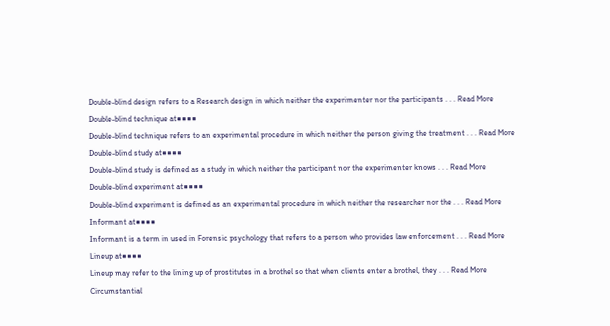Double-blind design refers to a Research design in which neither the experimenter nor the participants . . . Read More
Double-blind technique at■■■■
Double-blind technique refers to an experimental procedure in which neither the person giving the treatment . . . Read More
Double-blind study at■■■■
Double-blind study is defined as a study in which neither the participant nor the experimenter knows . . . Read More
Double-blind experiment at■■■■
Double-blind experiment is defined as an experimental procedure in which neither the researcher nor the . . . Read More
Informant at■■■■
Informant is a term in used in Forensic psychology that refers to a person who provides law enforcement . . . Read More
Lineup at■■■■
Lineup may refer to the lining up of prostitutes in a brothel so that when clients enter a brothel, they . . . Read More
Circumstantial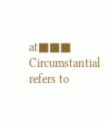at■■■
Circumstantial refers to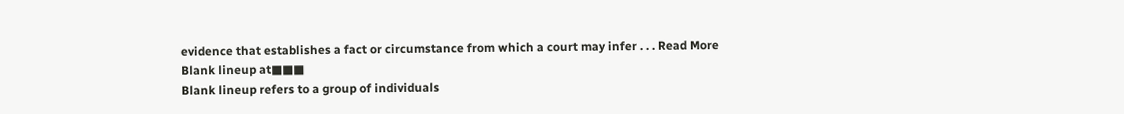evidence that establishes a fact or circumstance from which a court may infer . . . Read More
Blank lineup at■■■
Blank lineup refers to a group of individuals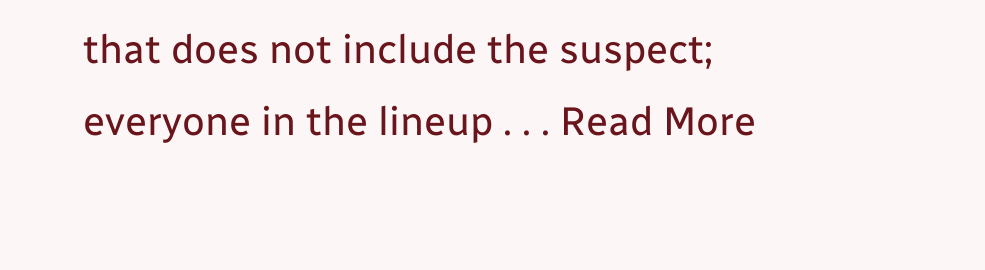that does not include the suspect; everyone in the lineup . . . Read More